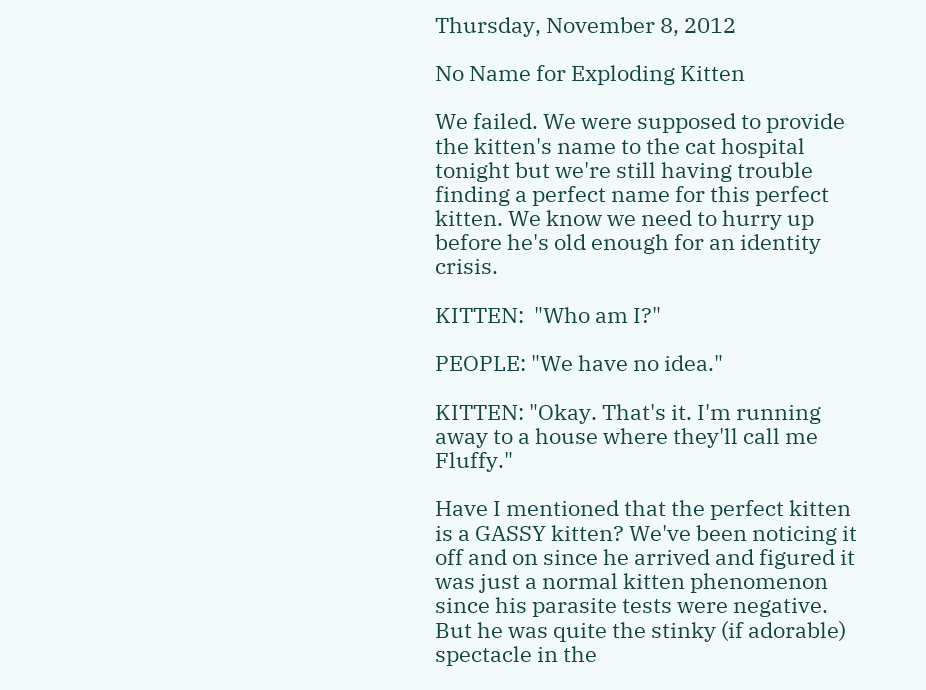Thursday, November 8, 2012

No Name for Exploding Kitten

We failed. We were supposed to provide the kitten's name to the cat hospital tonight but we're still having trouble finding a perfect name for this perfect kitten. We know we need to hurry up before he's old enough for an identity crisis.

KITTEN:  "Who am I?"

PEOPLE: "We have no idea."

KITTEN: "Okay. That's it. I'm running away to a house where they'll call me Fluffy."

Have I mentioned that the perfect kitten is a GASSY kitten? We've been noticing it off and on since he arrived and figured it was just a normal kitten phenomenon since his parasite tests were negative. But he was quite the stinky (if adorable) spectacle in the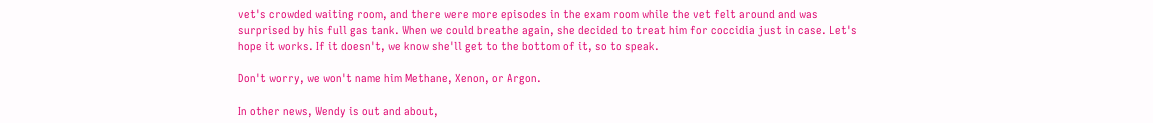vet's crowded waiting room, and there were more episodes in the exam room while the vet felt around and was surprised by his full gas tank. When we could breathe again, she decided to treat him for coccidia just in case. Let's hope it works. If it doesn't, we know she'll get to the bottom of it, so to speak.

Don't worry, we won't name him Methane, Xenon, or Argon.

In other news, Wendy is out and about,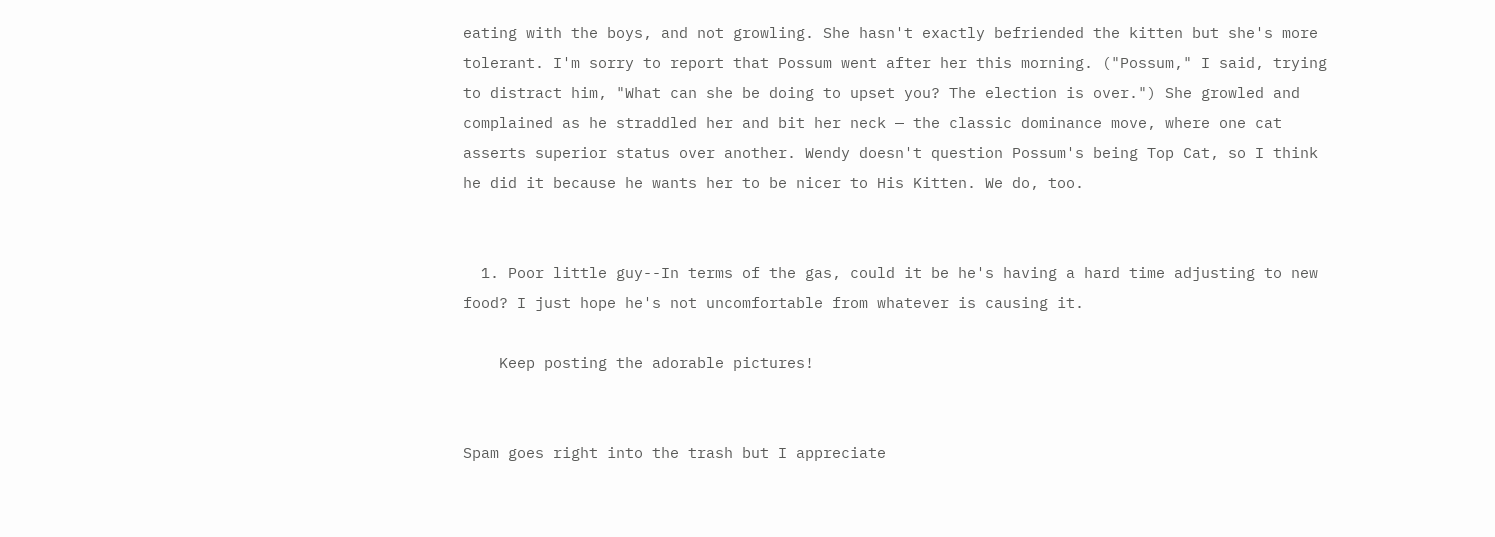eating with the boys, and not growling. She hasn't exactly befriended the kitten but she's more tolerant. I'm sorry to report that Possum went after her this morning. ("Possum," I said, trying to distract him, "What can she be doing to upset you? The election is over.") She growled and complained as he straddled her and bit her neck — the classic dominance move, where one cat asserts superior status over another. Wendy doesn't question Possum's being Top Cat, so I think he did it because he wants her to be nicer to His Kitten. We do, too.


  1. Poor little guy--In terms of the gas, could it be he's having a hard time adjusting to new food? I just hope he's not uncomfortable from whatever is causing it.

    Keep posting the adorable pictures!


Spam goes right into the trash but I appreciate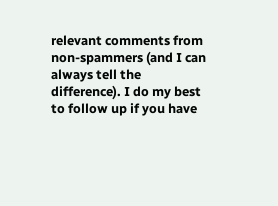relevant comments from non-spammers (and I can always tell the difference). I do my best to follow up if you have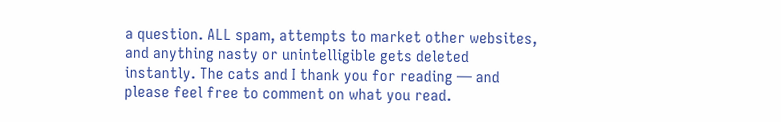a question. ALL spam, attempts to market other websites, and anything nasty or unintelligible gets deleted instantly. The cats and I thank you for reading — and please feel free to comment on what you read.